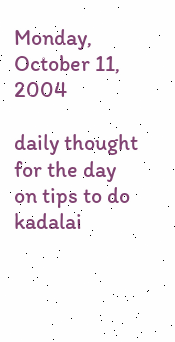Monday, October 11, 2004

daily thought for the day on tips to do kadalai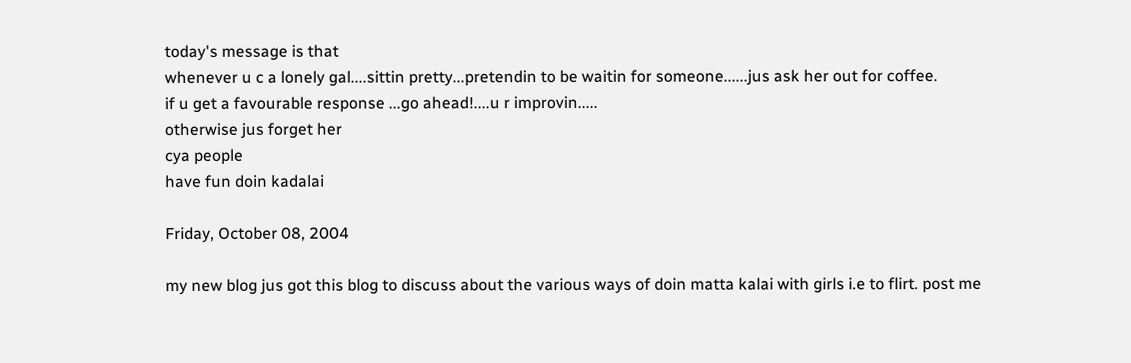today's message is that
whenever u c a lonely gal....sittin pretty...pretendin to be waitin for someone......jus ask her out for coffee.
if u get a favourable response ...go ahead!....u r improvin.....
otherwise jus forget her
cya people
have fun doin kadalai

Friday, October 08, 2004

my new blog jus got this blog to discuss about the various ways of doin matta kalai with girls i.e to flirt. post me